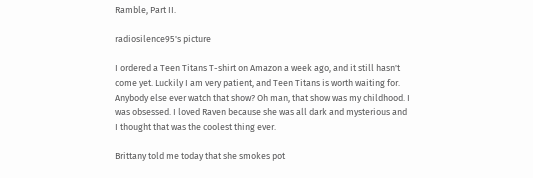Ramble, Part II.

radiosilence95's picture

I ordered a Teen Titans T-shirt on Amazon a week ago, and it still hasn't come yet. Luckily I am very patient, and Teen Titans is worth waiting for. Anybody else ever watch that show? Oh man, that show was my childhood. I was obsessed. I loved Raven because she was all dark and mysterious and I thought that was the coolest thing ever.

Brittany told me today that she smokes pot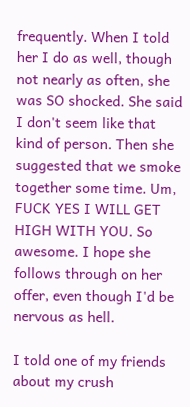frequently. When I told her I do as well, though not nearly as often, she was SO shocked. She said I don't seem like that kind of person. Then she suggested that we smoke together some time. Um, FUCK YES I WILL GET HIGH WITH YOU. So awesome. I hope she follows through on her offer, even though I'd be nervous as hell.

I told one of my friends about my crush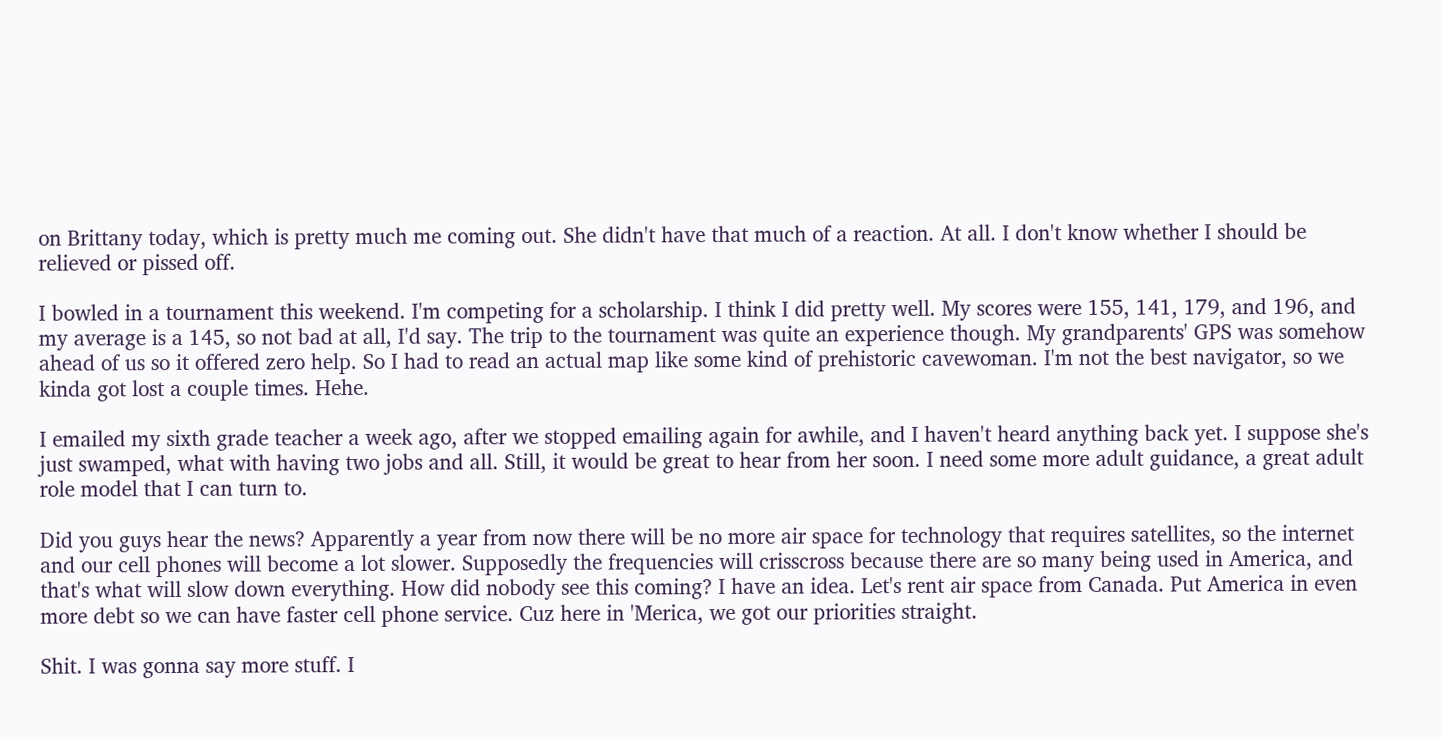on Brittany today, which is pretty much me coming out. She didn't have that much of a reaction. At all. I don't know whether I should be relieved or pissed off.

I bowled in a tournament this weekend. I'm competing for a scholarship. I think I did pretty well. My scores were 155, 141, 179, and 196, and my average is a 145, so not bad at all, I'd say. The trip to the tournament was quite an experience though. My grandparents' GPS was somehow ahead of us so it offered zero help. So I had to read an actual map like some kind of prehistoric cavewoman. I'm not the best navigator, so we kinda got lost a couple times. Hehe.

I emailed my sixth grade teacher a week ago, after we stopped emailing again for awhile, and I haven't heard anything back yet. I suppose she's just swamped, what with having two jobs and all. Still, it would be great to hear from her soon. I need some more adult guidance, a great adult role model that I can turn to.

Did you guys hear the news? Apparently a year from now there will be no more air space for technology that requires satellites, so the internet and our cell phones will become a lot slower. Supposedly the frequencies will crisscross because there are so many being used in America, and that's what will slow down everything. How did nobody see this coming? I have an idea. Let's rent air space from Canada. Put America in even more debt so we can have faster cell phone service. Cuz here in 'Merica, we got our priorities straight.

Shit. I was gonna say more stuff. I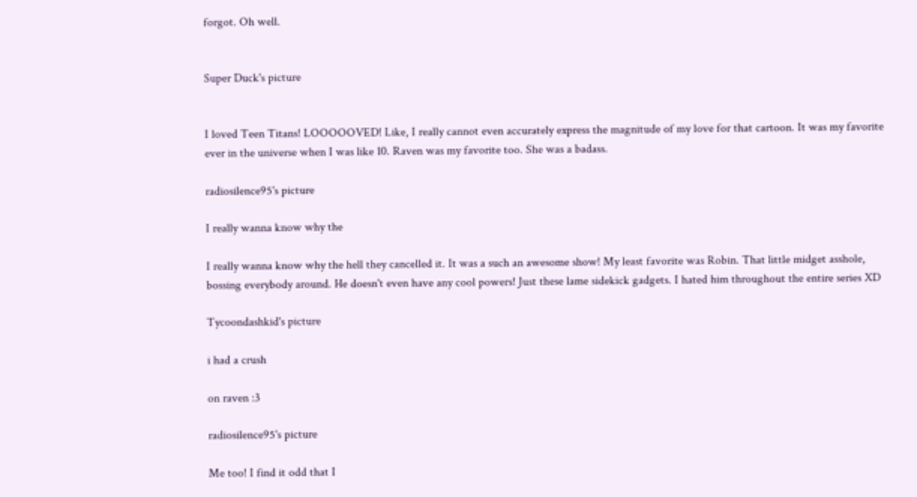forgot. Oh well.


Super Duck's picture


I loved Teen Titans! LOOOOOVED! Like, I really cannot even accurately express the magnitude of my love for that cartoon. It was my favorite ever in the universe when I was like 10. Raven was my favorite too. She was a badass.

radiosilence95's picture

I really wanna know why the

I really wanna know why the hell they cancelled it. It was a such an awesome show! My least favorite was Robin. That little midget asshole, bossing everybody around. He doesn't even have any cool powers! Just these lame sidekick gadgets. I hated him throughout the entire series XD

Tycoondashkid's picture

i had a crush

on raven :3

radiosilence95's picture

Me too! I find it odd that I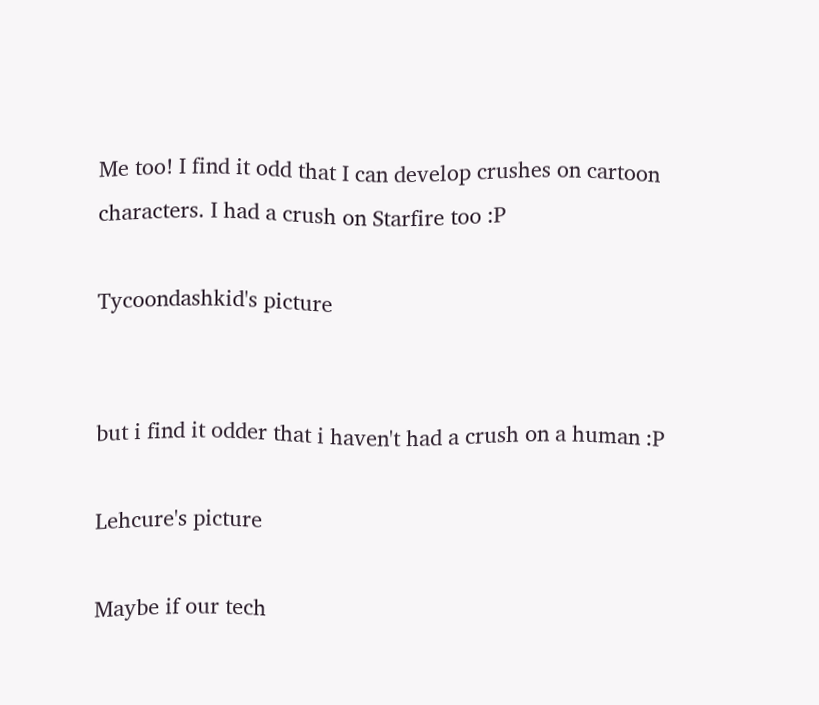Me too! I find it odd that I can develop crushes on cartoon characters. I had a crush on Starfire too :P

Tycoondashkid's picture


but i find it odder that i haven't had a crush on a human :P

Lehcure's picture

Maybe if our tech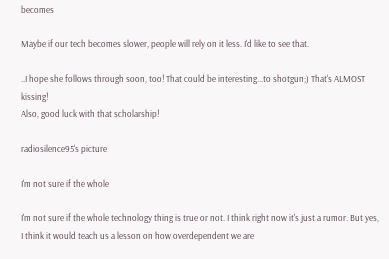becomes

Maybe if our tech becomes slower, people will rely on it less. I'd like to see that.

..I hope she follows through soon, too! That could be interesting...to shotgun;) That's ALMOST kissing!
Also, good luck with that scholarship!

radiosilence95's picture

I'm not sure if the whole

I'm not sure if the whole technology thing is true or not. I think right now it's just a rumor. But yes, I think it would teach us a lesson on how overdependent we are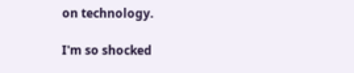on technology.

I'm so shocked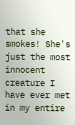that she smokes! She's just the most innocent creature I have ever met in my entire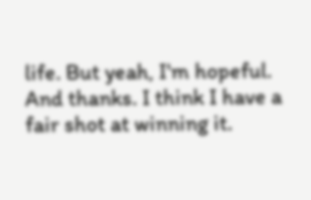life. But yeah, I'm hopeful. And thanks. I think I have a fair shot at winning it.